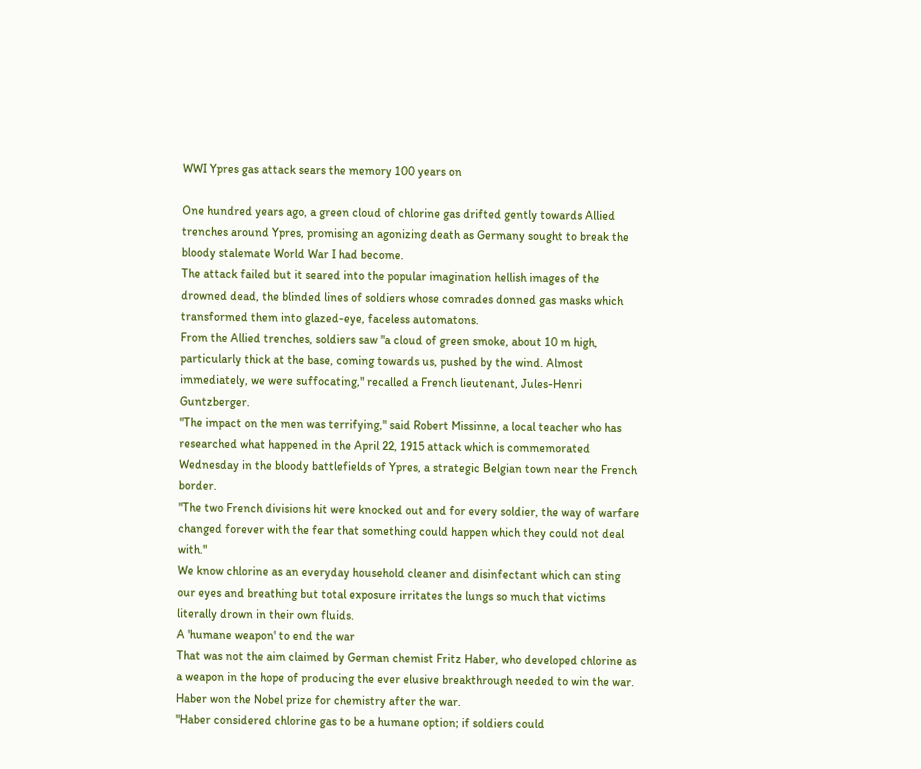WWI Ypres gas attack sears the memory 100 years on

One hundred years ago, a green cloud of chlorine gas drifted gently towards Allied trenches around Ypres, promising an agonizing death as Germany sought to break the bloody stalemate World War I had become.
The attack failed but it seared into the popular imagination hellish images of the drowned dead, the blinded lines of soldiers whose comrades donned gas masks which transformed them into glazed-eye, faceless automatons.
From the Allied trenches, soldiers saw "a cloud of green smoke, about 10 m high, particularly thick at the base, coming towards us, pushed by the wind. Almost immediately, we were suffocating," recalled a French lieutenant, Jules-Henri Guntzberger.
"The impact on the men was terrifying," said Robert Missinne, a local teacher who has researched what happened in the April 22, 1915 attack which is commemorated Wednesday in the bloody battlefields of Ypres, a strategic Belgian town near the French border.
"The two French divisions hit were knocked out and for every soldier, the way of warfare changed forever with the fear that something could happen which they could not deal with."
We know chlorine as an everyday household cleaner and disinfectant which can sting our eyes and breathing but total exposure irritates the lungs so much that victims literally drown in their own fluids.
A 'humane weapon' to end the war
That was not the aim claimed by German chemist Fritz Haber, who developed chlorine as a weapon in the hope of producing the ever elusive breakthrough needed to win the war.
Haber won the Nobel prize for chemistry after the war.
"Haber considered chlorine gas to be a humane option; if soldiers could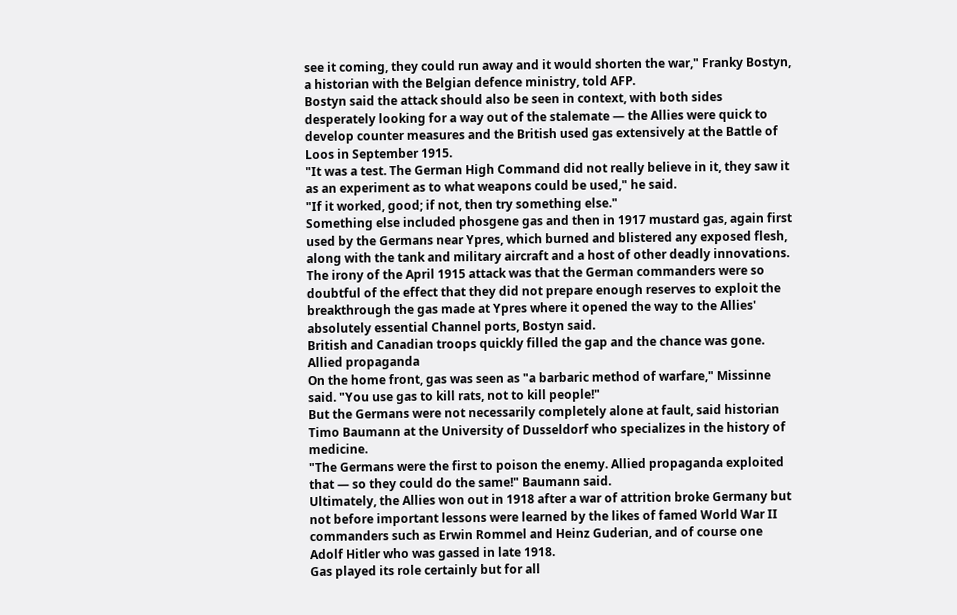see it coming, they could run away and it would shorten the war," Franky Bostyn, a historian with the Belgian defence ministry, told AFP.
Bostyn said the attack should also be seen in context, with both sides desperately looking for a way out of the stalemate — the Allies were quick to develop counter measures and the British used gas extensively at the Battle of Loos in September 1915.
"It was a test. The German High Command did not really believe in it, they saw it as an experiment as to what weapons could be used," he said.
"If it worked, good; if not, then try something else."
Something else included phosgene gas and then in 1917 mustard gas, again first used by the Germans near Ypres, which burned and blistered any exposed flesh, along with the tank and military aircraft and a host of other deadly innovations.
The irony of the April 1915 attack was that the German commanders were so doubtful of the effect that they did not prepare enough reserves to exploit the breakthrough the gas made at Ypres where it opened the way to the Allies' absolutely essential Channel ports, Bostyn said.
British and Canadian troops quickly filled the gap and the chance was gone.
Allied propaganda
On the home front, gas was seen as "a barbaric method of warfare," Missinne said. "You use gas to kill rats, not to kill people!"
But the Germans were not necessarily completely alone at fault, said historian Timo Baumann at the University of Dusseldorf who specializes in the history of medicine.
"The Germans were the first to poison the enemy. Allied propaganda exploited that — so they could do the same!" Baumann said.
Ultimately, the Allies won out in 1918 after a war of attrition broke Germany but not before important lessons were learned by the likes of famed World War II commanders such as Erwin Rommel and Heinz Guderian, and of course one Adolf Hitler who was gassed in late 1918.
Gas played its role certainly but for all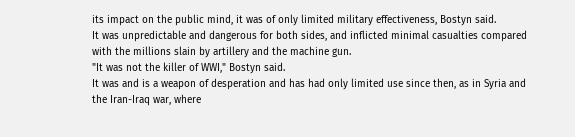its impact on the public mind, it was of only limited military effectiveness, Bostyn said.
It was unpredictable and dangerous for both sides, and inflicted minimal casualties compared with the millions slain by artillery and the machine gun.
"It was not the killer of WWI," Bostyn said.
It was and is a weapon of desperation and has had only limited use since then, as in Syria and the Iran-Iraq war, where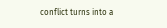conflict turns into a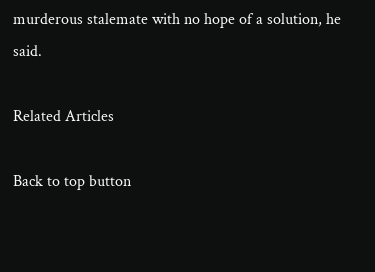murderous stalemate with no hope of a solution, he said.

Related Articles

Back to top button